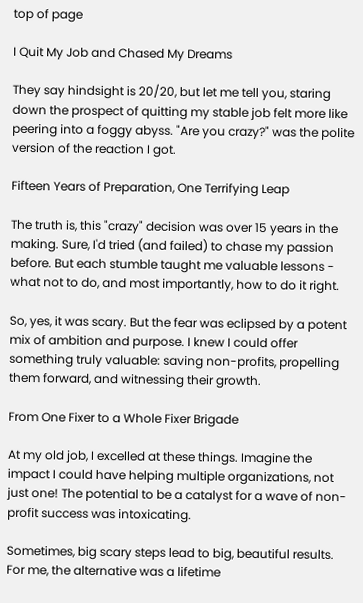top of page

I Quit My Job and Chased My Dreams

They say hindsight is 20/20, but let me tell you, staring down the prospect of quitting my stable job felt more like peering into a foggy abyss. "Are you crazy?" was the polite version of the reaction I got.

Fifteen Years of Preparation, One Terrifying Leap

The truth is, this "crazy" decision was over 15 years in the making. Sure, I'd tried (and failed) to chase my passion before. But each stumble taught me valuable lessons - what not to do, and most importantly, how to do it right.

So, yes, it was scary. But the fear was eclipsed by a potent mix of ambition and purpose. I knew I could offer something truly valuable: saving non-profits, propelling them forward, and witnessing their growth.

From One Fixer to a Whole Fixer Brigade

At my old job, I excelled at these things. Imagine the impact I could have helping multiple organizations, not just one! The potential to be a catalyst for a wave of non-profit success was intoxicating.

Sometimes, big scary steps lead to big, beautiful results. For me, the alternative was a lifetime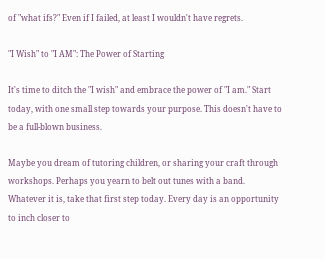of "what ifs?" Even if I failed, at least I wouldn't have regrets.

"I Wish" to "I AM": The Power of Starting

It's time to ditch the "I wish" and embrace the power of "I am." Start today, with one small step towards your purpose. This doesn't have to be a full-blown business.

Maybe you dream of tutoring children, or sharing your craft through workshops. Perhaps you yearn to belt out tunes with a band. Whatever it is, take that first step today. Every day is an opportunity to inch closer to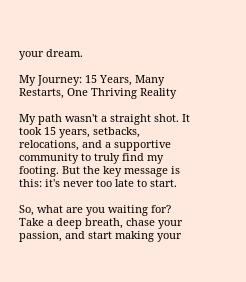your dream.

My Journey: 15 Years, Many Restarts, One Thriving Reality

My path wasn't a straight shot. It took 15 years, setbacks, relocations, and a supportive community to truly find my footing. But the key message is this: it's never too late to start.

So, what are you waiting for? Take a deep breath, chase your passion, and start making your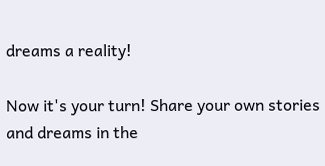dreams a reality!

Now it's your turn! Share your own stories and dreams in the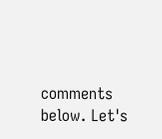comments below. Let's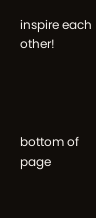inspire each other!




bottom of page